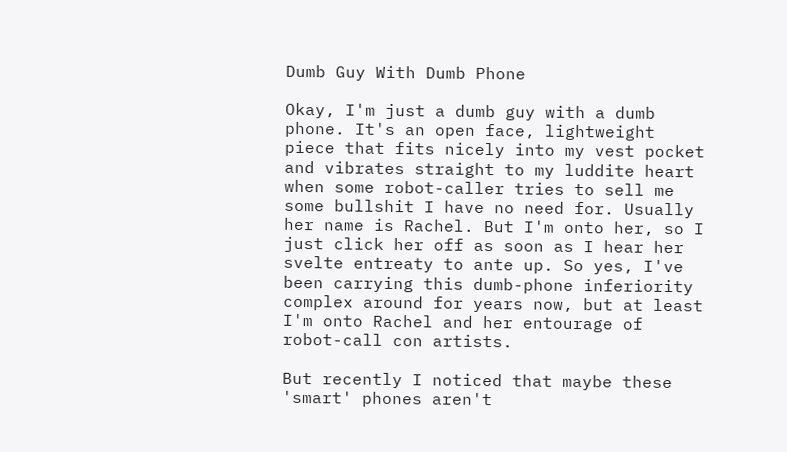Dumb Guy With Dumb Phone

Okay, I'm just a dumb guy with a dumb phone. It's an open face, lightweight piece that fits nicely into my vest pocket and vibrates straight to my luddite heart when some robot-caller tries to sell me some bullshit I have no need for. Usually her name is Rachel. But I'm onto her, so I just click her off as soon as I hear her svelte entreaty to ante up. So yes, I've been carrying this dumb-phone inferiority complex around for years now, but at least I'm onto Rachel and her entourage of robot-call con artists.

But recently I noticed that maybe these 'smart' phones aren't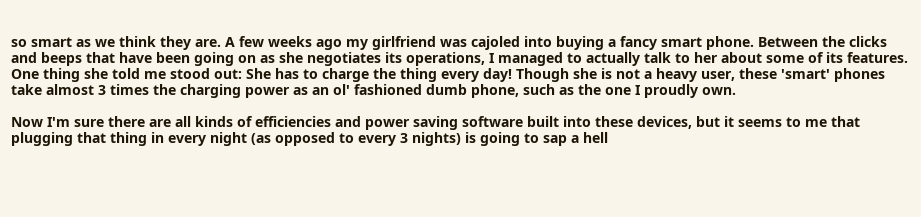so smart as we think they are. A few weeks ago my girlfriend was cajoled into buying a fancy smart phone. Between the clicks and beeps that have been going on as she negotiates its operations, I managed to actually talk to her about some of its features. One thing she told me stood out: She has to charge the thing every day! Though she is not a heavy user, these 'smart' phones take almost 3 times the charging power as an ol' fashioned dumb phone, such as the one I proudly own.

Now I'm sure there are all kinds of efficiencies and power saving software built into these devices, but it seems to me that plugging that thing in every night (as opposed to every 3 nights) is going to sap a hell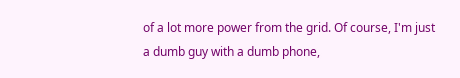of a lot more power from the grid. Of course, I'm just a dumb guy with a dumb phone,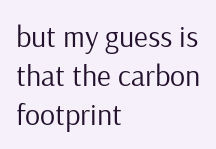but my guess is that the carbon footprint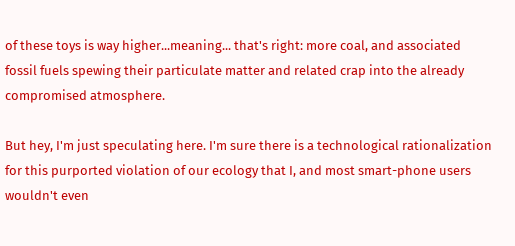of these toys is way higher...meaning... that's right: more coal, and associated fossil fuels spewing their particulate matter and related crap into the already compromised atmosphere.

But hey, I'm just speculating here. I'm sure there is a technological rationalization for this purported violation of our ecology that I, and most smart-phone users wouldn't even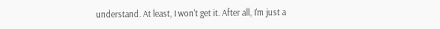understand. At least, I won't get it. After all, I'm just a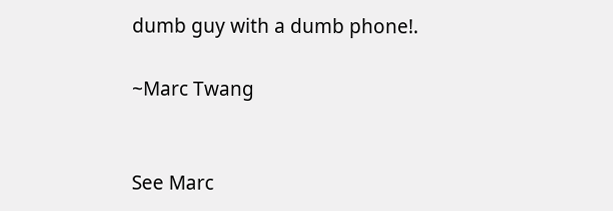dumb guy with a dumb phone!.

~Marc Twang


See Marc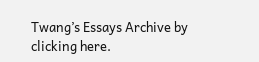Twang’s Essays Archive by clicking here.